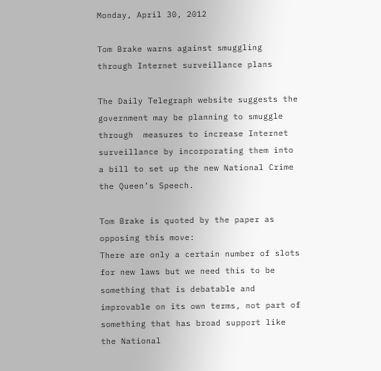Monday, April 30, 2012

Tom Brake warns against smuggling through Internet surveillance plans

The Daily Telegraph website suggests the government may be planning to smuggle through  measures to increase Internet surveillance by incorporating them into a bill to set up the new National Crime the Queen’s Speech.

Tom Brake is quoted by the paper as opposing this move:
There are only a certain number of slots for new laws but we need this to be something that is debatable and improvable on its own terms, not part of something that has broad support like the National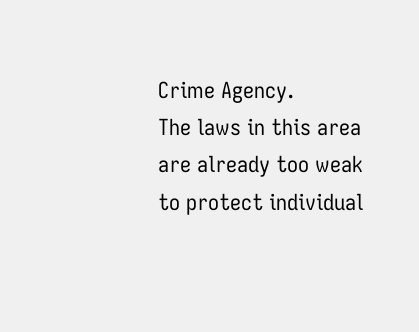Crime Agency.
The laws in this area are already too weak to protect individual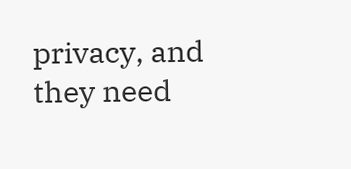privacy, and they need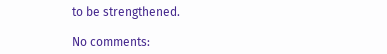to be strengthened.

No comments: